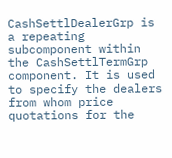CashSettlDealerGrp is a repeating subcomponent within the CashSettlTermGrp component. It is used to specify the dealers from whom price quotations for the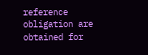reference obligation are obtained for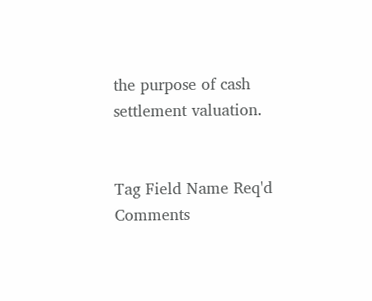the purpose of cash settlement valuation.


Tag Field Name Req'd Comments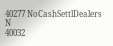40277 NoCashSettlDealers N
40032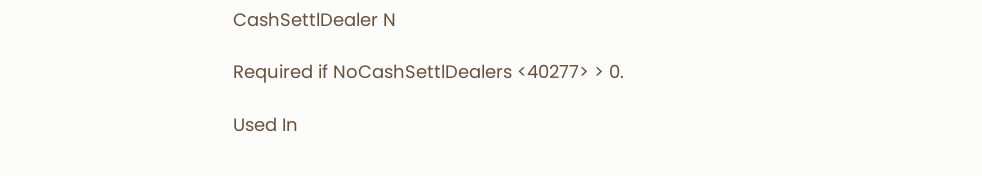CashSettlDealer N

Required if NoCashSettlDealers <40277> > 0.

Used In